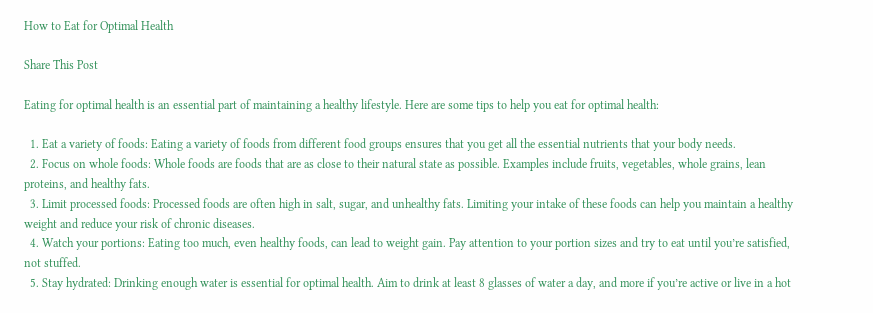How to Eat for Optimal Health

Share This Post

Eating for optimal health is an essential part of maintaining a healthy lifestyle. Here are some tips to help you eat for optimal health:

  1. Eat a variety of foods: Eating a variety of foods from different food groups ensures that you get all the essential nutrients that your body needs.
  2. Focus on whole foods: Whole foods are foods that are as close to their natural state as possible. Examples include fruits, vegetables, whole grains, lean proteins, and healthy fats.
  3. Limit processed foods: Processed foods are often high in salt, sugar, and unhealthy fats. Limiting your intake of these foods can help you maintain a healthy weight and reduce your risk of chronic diseases.
  4. Watch your portions: Eating too much, even healthy foods, can lead to weight gain. Pay attention to your portion sizes and try to eat until you’re satisfied, not stuffed.
  5. Stay hydrated: Drinking enough water is essential for optimal health. Aim to drink at least 8 glasses of water a day, and more if you’re active or live in a hot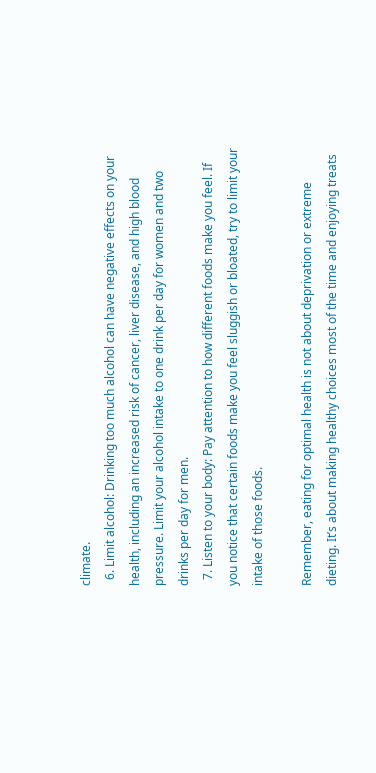climate.
  6. Limit alcohol: Drinking too much alcohol can have negative effects on your health, including an increased risk of cancer, liver disease, and high blood pressure. Limit your alcohol intake to one drink per day for women and two drinks per day for men.
  7. Listen to your body: Pay attention to how different foods make you feel. If you notice that certain foods make you feel sluggish or bloated, try to limit your intake of those foods.

Remember, eating for optimal health is not about deprivation or extreme dieting. It’s about making healthy choices most of the time and enjoying treats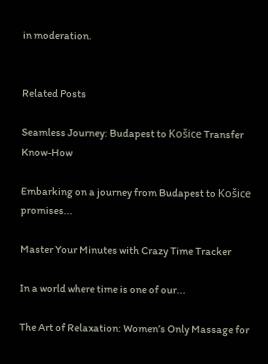in moderation.


Related Posts

Seamless Journey: Budapest to Košice Transfer Know-How

Embarking on a journey from Budapest to Košice promises...

Master Your Minutes with Crazy Time Tracker

In a world where time is one of our...

The Art of Relaxation: Women’s Only Massage for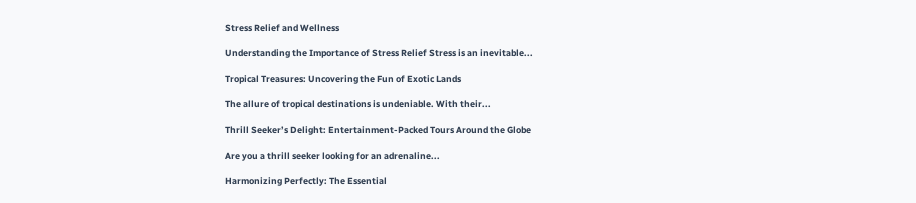Stress Relief and Wellness

Understanding the Importance of Stress Relief Stress is an inevitable...

Tropical Treasures: Uncovering the Fun of Exotic Lands

The allure of tropical destinations is undeniable. With their...

Thrill Seeker’s Delight: Entertainment-Packed Tours Around the Globe

Are you a thrill seeker looking for an adrenaline...

Harmonizing Perfectly: The Essential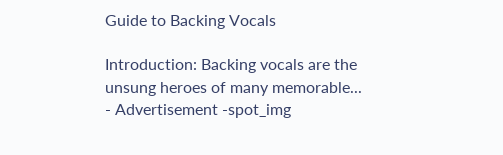Guide to Backing Vocals

Introduction: Backing vocals are the unsung heroes of many memorable...
- Advertisement -spot_img